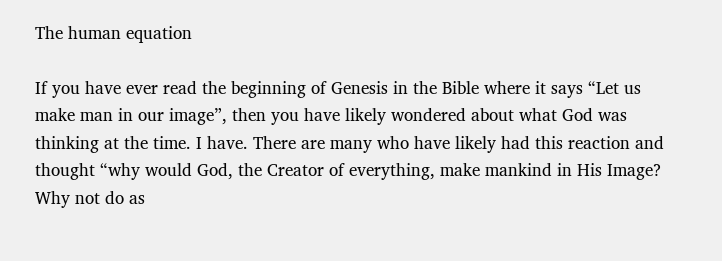The human equation

If you have ever read the beginning of Genesis in the Bible where it says “Let us make man in our image”, then you have likely wondered about what God was thinking at the time. I have. There are many who have likely had this reaction and thought “why would God, the Creator of everything, make mankind in His Image? Why not do as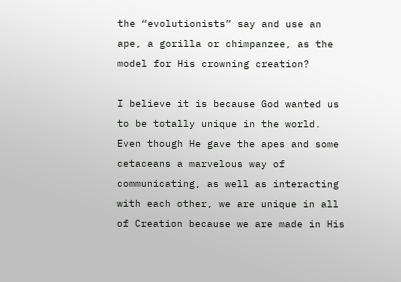the “evolutionists” say and use an ape, a gorilla or chimpanzee, as the model for His crowning creation?

I believe it is because God wanted us to be totally unique in the world. Even though He gave the apes and some cetaceans a marvelous way of communicating, as well as interacting with each other, we are unique in all of Creation because we are made in His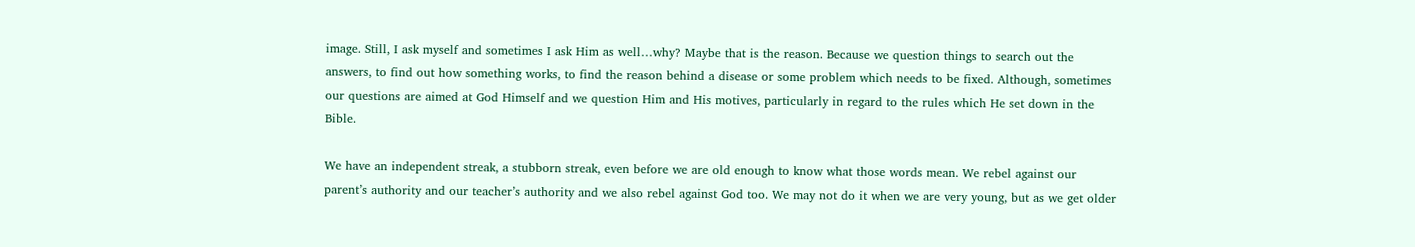image. Still, I ask myself and sometimes I ask Him as well…why? Maybe that is the reason. Because we question things to search out the answers, to find out how something works, to find the reason behind a disease or some problem which needs to be fixed. Although, sometimes our questions are aimed at God Himself and we question Him and His motives, particularly in regard to the rules which He set down in the Bible.

We have an independent streak, a stubborn streak, even before we are old enough to know what those words mean. We rebel against our parent’s authority and our teacher’s authority and we also rebel against God too. We may not do it when we are very young, but as we get older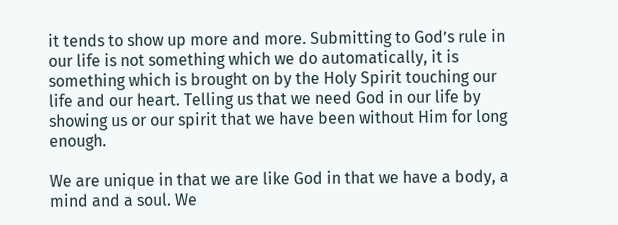it tends to show up more and more. Submitting to God’s rule in our life is not something which we do automatically, it is something which is brought on by the Holy Spirit touching our life and our heart. Telling us that we need God in our life by showing us or our spirit that we have been without Him for long enough.

We are unique in that we are like God in that we have a body, a mind and a soul. We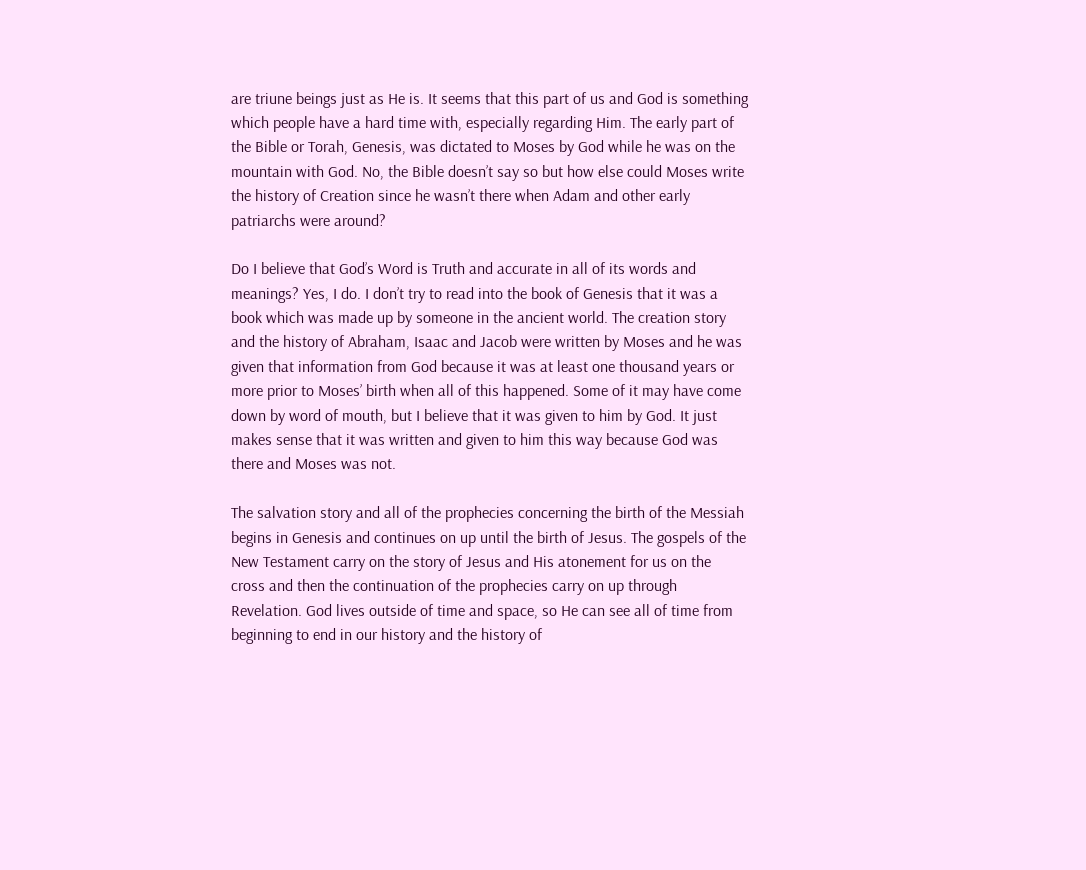are triune beings just as He is. It seems that this part of us and God is something which people have a hard time with, especially regarding Him. The early part of the Bible or Torah, Genesis, was dictated to Moses by God while he was on the mountain with God. No, the Bible doesn’t say so but how else could Moses write the history of Creation since he wasn’t there when Adam and other early patriarchs were around?

Do I believe that God’s Word is Truth and accurate in all of its words and meanings? Yes, I do. I don’t try to read into the book of Genesis that it was a book which was made up by someone in the ancient world. The creation story and the history of Abraham, Isaac and Jacob were written by Moses and he was given that information from God because it was at least one thousand years or more prior to Moses’ birth when all of this happened. Some of it may have come down by word of mouth, but I believe that it was given to him by God. It just makes sense that it was written and given to him this way because God was there and Moses was not.

The salvation story and all of the prophecies concerning the birth of the Messiah begins in Genesis and continues on up until the birth of Jesus. The gospels of the New Testament carry on the story of Jesus and His atonement for us on the cross and then the continuation of the prophecies carry on up through Revelation. God lives outside of time and space, so He can see all of time from beginning to end in our history and the history of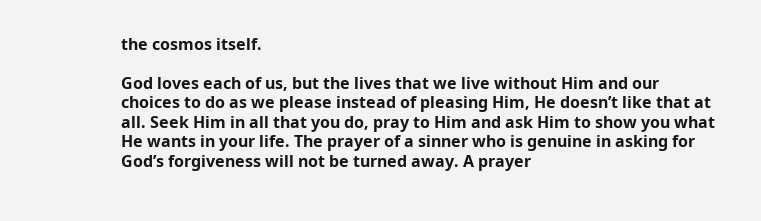the cosmos itself.

God loves each of us, but the lives that we live without Him and our choices to do as we please instead of pleasing Him, He doesn’t like that at all. Seek Him in all that you do, pray to Him and ask Him to show you what He wants in your life. The prayer of a sinner who is genuine in asking for God’s forgiveness will not be turned away. A prayer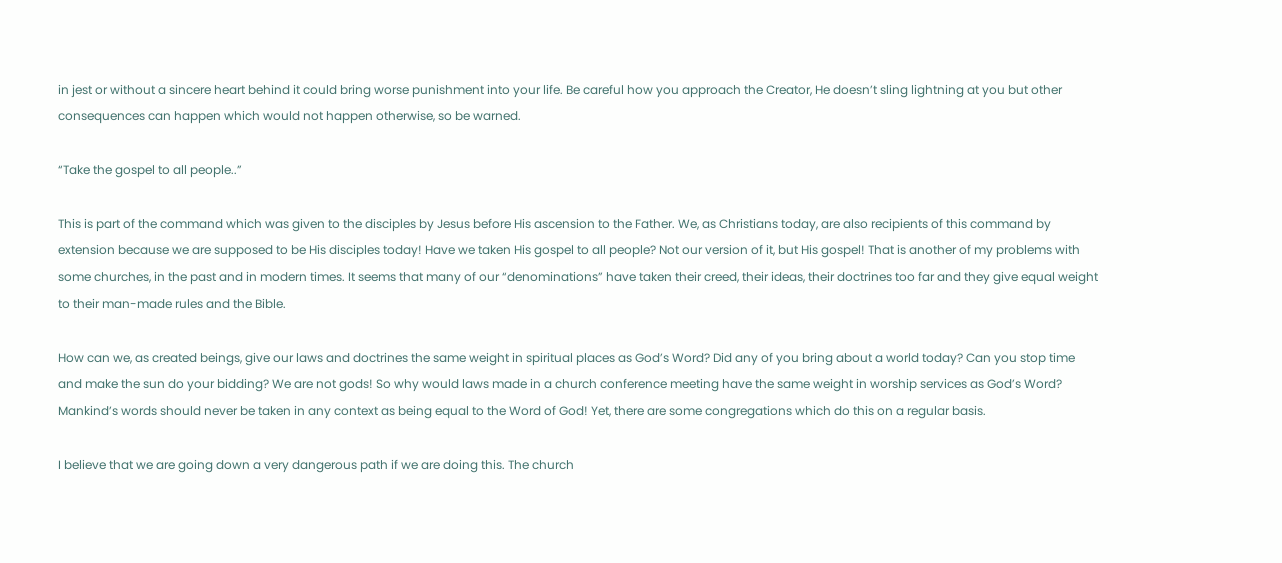in jest or without a sincere heart behind it could bring worse punishment into your life. Be careful how you approach the Creator, He doesn’t sling lightning at you but other consequences can happen which would not happen otherwise, so be warned.

“Take the gospel to all people..”

This is part of the command which was given to the disciples by Jesus before His ascension to the Father. We, as Christians today, are also recipients of this command by extension because we are supposed to be His disciples today! Have we taken His gospel to all people? Not our version of it, but His gospel! That is another of my problems with some churches, in the past and in modern times. It seems that many of our “denominations” have taken their creed, their ideas, their doctrines too far and they give equal weight to their man-made rules and the Bible.

How can we, as created beings, give our laws and doctrines the same weight in spiritual places as God’s Word? Did any of you bring about a world today? Can you stop time and make the sun do your bidding? We are not gods! So why would laws made in a church conference meeting have the same weight in worship services as God’s Word? Mankind’s words should never be taken in any context as being equal to the Word of God! Yet, there are some congregations which do this on a regular basis.

I believe that we are going down a very dangerous path if we are doing this. The church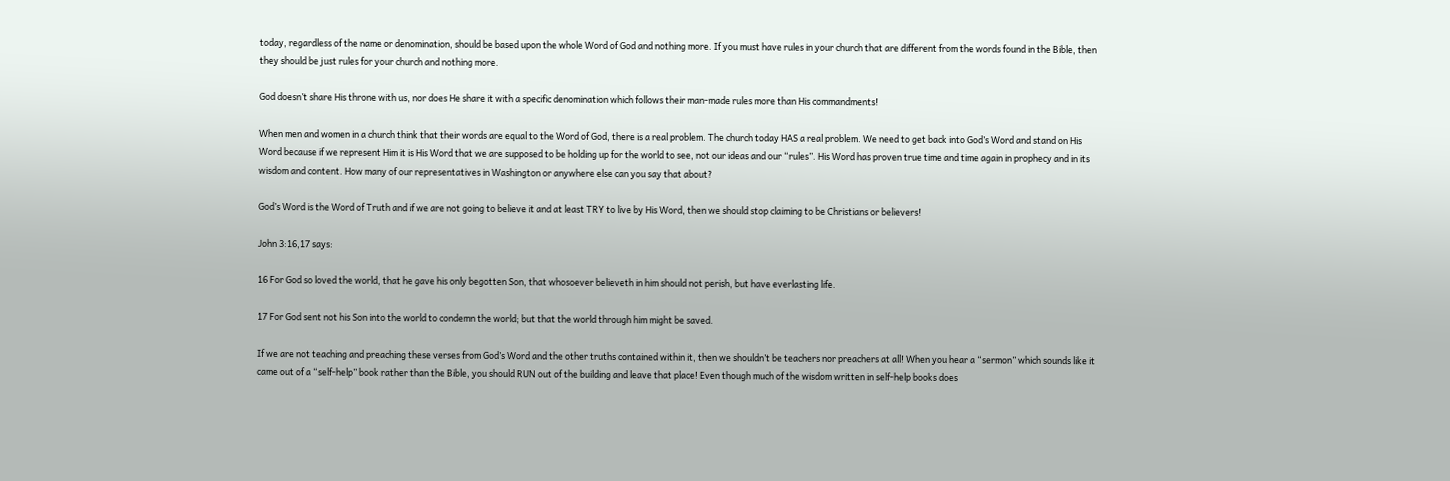today, regardless of the name or denomination, should be based upon the whole Word of God and nothing more. If you must have rules in your church that are different from the words found in the Bible, then they should be just rules for your church and nothing more.

God doesn’t share His throne with us, nor does He share it with a specific denomination which follows their man-made rules more than His commandments!

When men and women in a church think that their words are equal to the Word of God, there is a real problem. The church today HAS a real problem. We need to get back into God’s Word and stand on His Word because if we represent Him it is His Word that we are supposed to be holding up for the world to see, not our ideas and our “rules”. His Word has proven true time and time again in prophecy and in its wisdom and content. How many of our representatives in Washington or anywhere else can you say that about?

God’s Word is the Word of Truth and if we are not going to believe it and at least TRY to live by His Word, then we should stop claiming to be Christians or believers!

John 3:16,17 says:

16 For God so loved the world, that he gave his only begotten Son, that whosoever believeth in him should not perish, but have everlasting life.

17 For God sent not his Son into the world to condemn the world; but that the world through him might be saved.

If we are not teaching and preaching these verses from God’s Word and the other truths contained within it, then we shouldn’t be teachers nor preachers at all! When you hear a “sermon” which sounds like it came out of a “self-help” book rather than the Bible, you should RUN out of the building and leave that place! Even though much of the wisdom written in self-help books does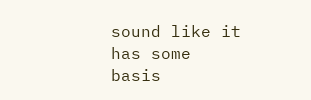sound like it has some basis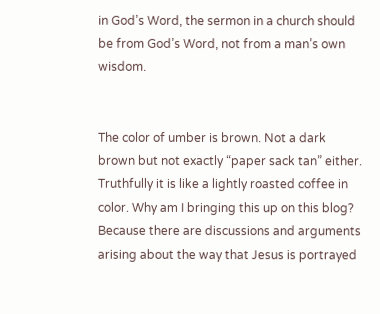in God’s Word, the sermon in a church should be from God’s Word, not from a man’s own wisdom.


The color of umber is brown. Not a dark brown but not exactly “paper sack tan” either. Truthfully it is like a lightly roasted coffee in color. Why am I bringing this up on this blog? Because there are discussions and arguments arising about the way that Jesus is portrayed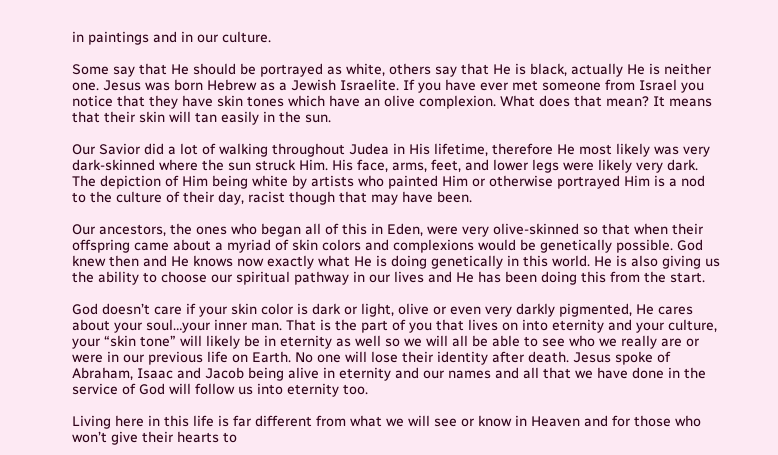in paintings and in our culture.

Some say that He should be portrayed as white, others say that He is black, actually He is neither one. Jesus was born Hebrew as a Jewish Israelite. If you have ever met someone from Israel you notice that they have skin tones which have an olive complexion. What does that mean? It means that their skin will tan easily in the sun.

Our Savior did a lot of walking throughout Judea in His lifetime, therefore He most likely was very dark-skinned where the sun struck Him. His face, arms, feet, and lower legs were likely very dark. The depiction of Him being white by artists who painted Him or otherwise portrayed Him is a nod to the culture of their day, racist though that may have been.

Our ancestors, the ones who began all of this in Eden, were very olive-skinned so that when their offspring came about a myriad of skin colors and complexions would be genetically possible. God knew then and He knows now exactly what He is doing genetically in this world. He is also giving us the ability to choose our spiritual pathway in our lives and He has been doing this from the start.

God doesn’t care if your skin color is dark or light, olive or even very darkly pigmented, He cares about your soul…your inner man. That is the part of you that lives on into eternity and your culture, your “skin tone” will likely be in eternity as well so we will all be able to see who we really are or were in our previous life on Earth. No one will lose their identity after death. Jesus spoke of Abraham, Isaac and Jacob being alive in eternity and our names and all that we have done in the service of God will follow us into eternity too.

Living here in this life is far different from what we will see or know in Heaven and for those who won’t give their hearts to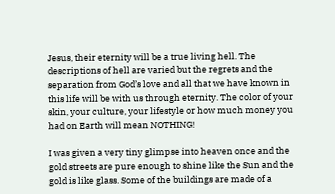Jesus, their eternity will be a true living hell. The descriptions of hell are varied but the regrets and the separation from God’s love and all that we have known in this life will be with us through eternity. The color of your skin, your culture, your lifestyle or how much money you had on Earth will mean NOTHING!

I was given a very tiny glimpse into heaven once and the gold streets are pure enough to shine like the Sun and the gold is like glass. Some of the buildings are made of a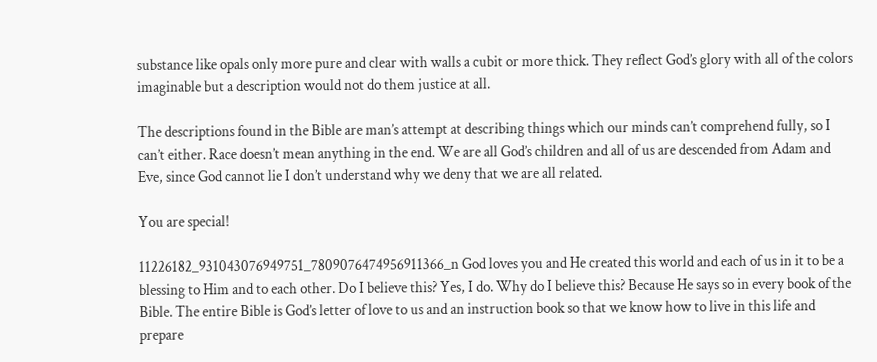substance like opals only more pure and clear with walls a cubit or more thick. They reflect God’s glory with all of the colors imaginable but a description would not do them justice at all.

The descriptions found in the Bible are man’s attempt at describing things which our minds can’t comprehend fully, so I can’t either. Race doesn’t mean anything in the end. We are all God’s children and all of us are descended from Adam and Eve, since God cannot lie I don’t understand why we deny that we are all related.

You are special!

11226182_931043076949751_7809076474956911366_n God loves you and He created this world and each of us in it to be a blessing to Him and to each other. Do I believe this? Yes, I do. Why do I believe this? Because He says so in every book of the Bible. The entire Bible is God’s letter of love to us and an instruction book so that we know how to live in this life and prepare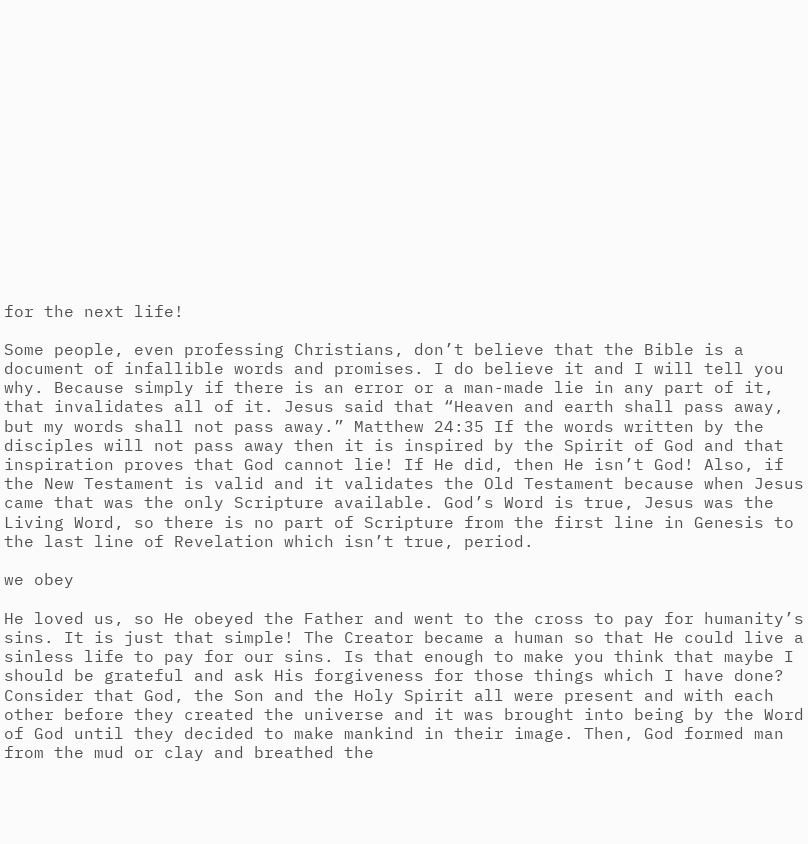for the next life!

Some people, even professing Christians, don’t believe that the Bible is a document of infallible words and promises. I do believe it and I will tell you why. Because simply if there is an error or a man-made lie in any part of it, that invalidates all of it. Jesus said that “Heaven and earth shall pass away, but my words shall not pass away.” Matthew 24:35 If the words written by the disciples will not pass away then it is inspired by the Spirit of God and that inspiration proves that God cannot lie! If He did, then He isn’t God! Also, if the New Testament is valid and it validates the Old Testament because when Jesus came that was the only Scripture available. God’s Word is true, Jesus was the Living Word, so there is no part of Scripture from the first line in Genesis to the last line of Revelation which isn’t true, period.

we obey

He loved us, so He obeyed the Father and went to the cross to pay for humanity’s sins. It is just that simple! The Creator became a human so that He could live a sinless life to pay for our sins. Is that enough to make you think that maybe I should be grateful and ask His forgiveness for those things which I have done? Consider that God, the Son and the Holy Spirit all were present and with each other before they created the universe and it was brought into being by the Word of God until they decided to make mankind in their image. Then, God formed man from the mud or clay and breathed the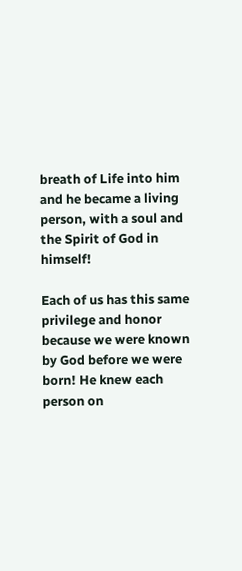breath of Life into him and he became a living person, with a soul and the Spirit of God in himself!

Each of us has this same privilege and honor because we were known by God before we were born! He knew each person on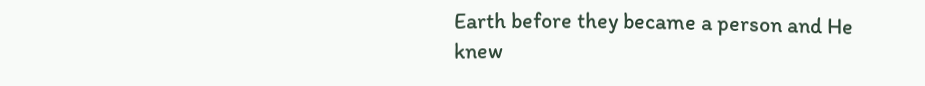Earth before they became a person and He knew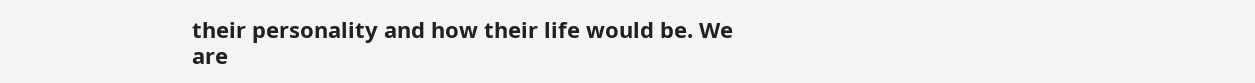their personality and how their life would be. We are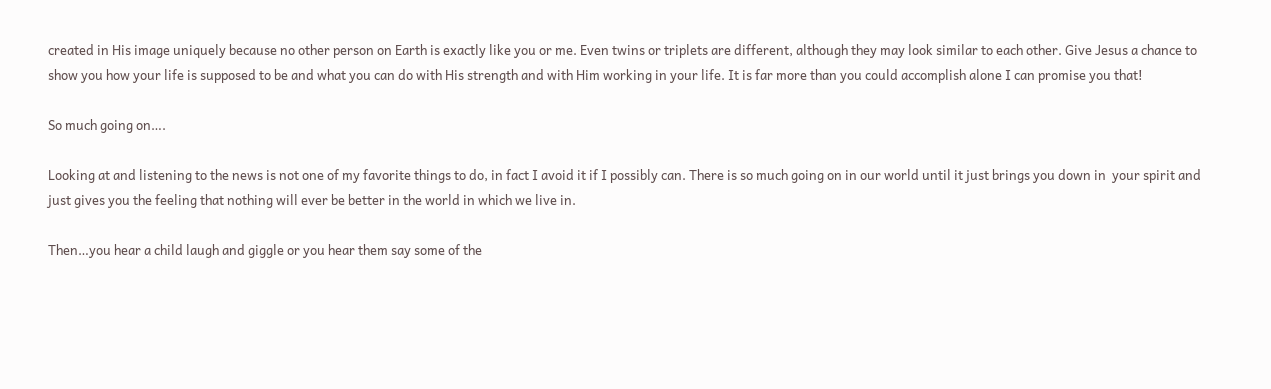created in His image uniquely because no other person on Earth is exactly like you or me. Even twins or triplets are different, although they may look similar to each other. Give Jesus a chance to show you how your life is supposed to be and what you can do with His strength and with Him working in your life. It is far more than you could accomplish alone I can promise you that!

So much going on….

Looking at and listening to the news is not one of my favorite things to do, in fact I avoid it if I possibly can. There is so much going on in our world until it just brings you down in  your spirit and just gives you the feeling that nothing will ever be better in the world in which we live in.

Then…you hear a child laugh and giggle or you hear them say some of the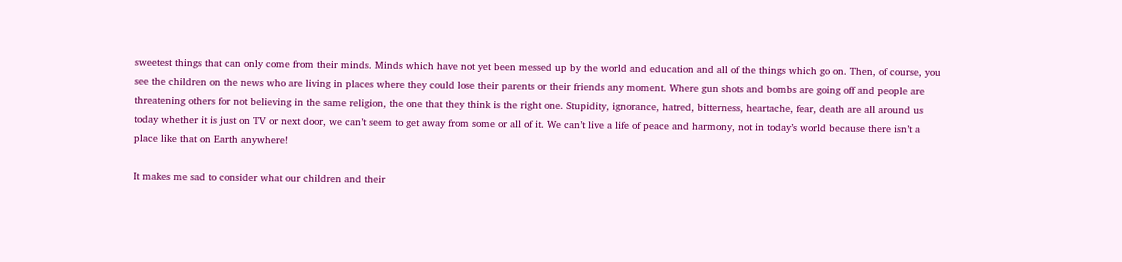sweetest things that can only come from their minds. Minds which have not yet been messed up by the world and education and all of the things which go on. Then, of course, you see the children on the news who are living in places where they could lose their parents or their friends any moment. Where gun shots and bombs are going off and people are threatening others for not believing in the same religion, the one that they think is the right one. Stupidity, ignorance, hatred, bitterness, heartache, fear, death are all around us today whether it is just on TV or next door, we can’t seem to get away from some or all of it. We can’t live a life of peace and harmony, not in today’s world because there isn’t a place like that on Earth anywhere!

It makes me sad to consider what our children and their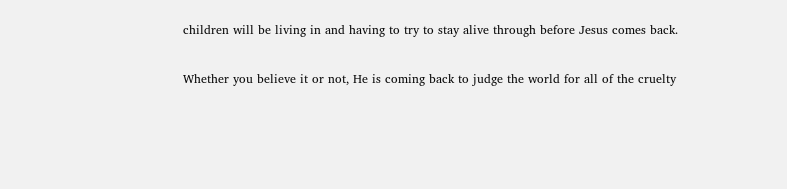children will be living in and having to try to stay alive through before Jesus comes back.

Whether you believe it or not, He is coming back to judge the world for all of the cruelty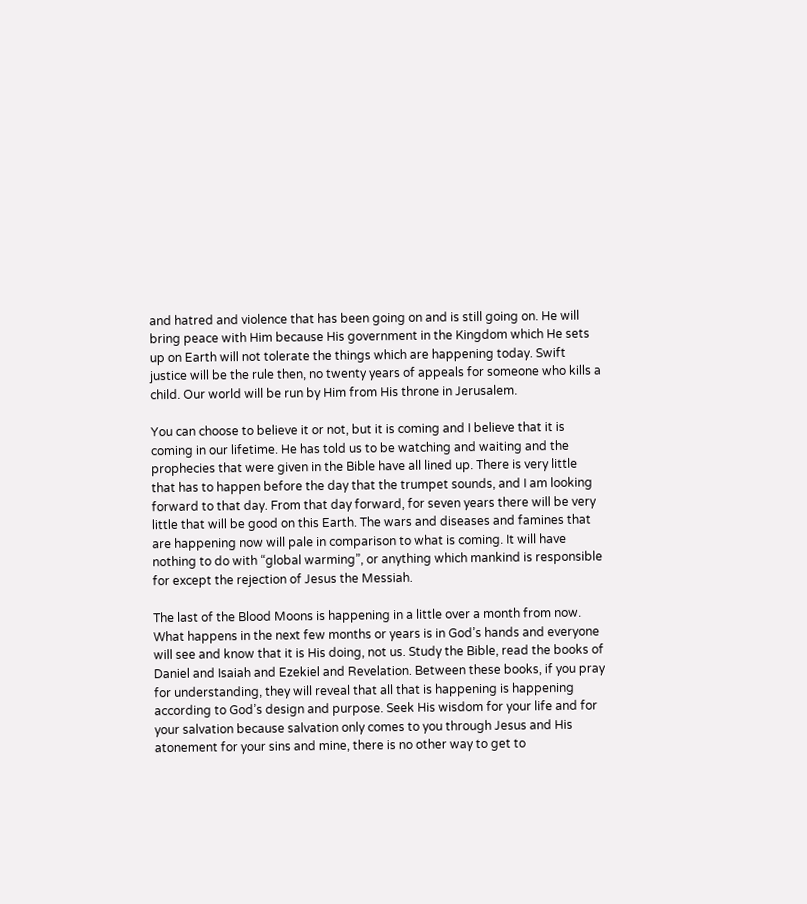and hatred and violence that has been going on and is still going on. He will bring peace with Him because His government in the Kingdom which He sets up on Earth will not tolerate the things which are happening today. Swift justice will be the rule then, no twenty years of appeals for someone who kills a child. Our world will be run by Him from His throne in Jerusalem.

You can choose to believe it or not, but it is coming and I believe that it is coming in our lifetime. He has told us to be watching and waiting and the prophecies that were given in the Bible have all lined up. There is very little that has to happen before the day that the trumpet sounds, and I am looking forward to that day. From that day forward, for seven years there will be very little that will be good on this Earth. The wars and diseases and famines that are happening now will pale in comparison to what is coming. It will have nothing to do with “global warming”, or anything which mankind is responsible for except the rejection of Jesus the Messiah.

The last of the Blood Moons is happening in a little over a month from now. What happens in the next few months or years is in God’s hands and everyone will see and know that it is His doing, not us. Study the Bible, read the books of Daniel and Isaiah and Ezekiel and Revelation. Between these books, if you pray for understanding, they will reveal that all that is happening is happening according to God’s design and purpose. Seek His wisdom for your life and for your salvation because salvation only comes to you through Jesus and His atonement for your sins and mine, there is no other way to get to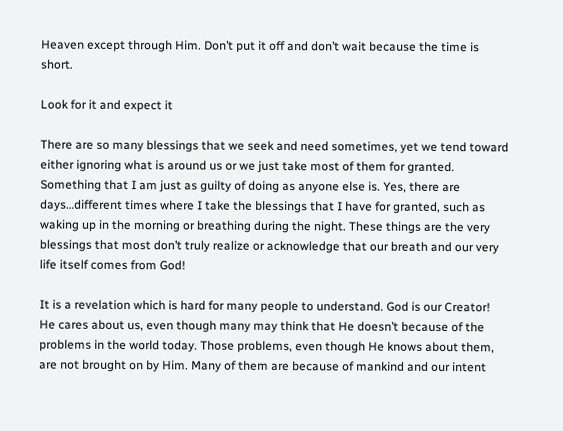Heaven except through Him. Don’t put it off and don’t wait because the time is short.

Look for it and expect it

There are so many blessings that we seek and need sometimes, yet we tend toward either ignoring what is around us or we just take most of them for granted. Something that I am just as guilty of doing as anyone else is. Yes, there are days…different times where I take the blessings that I have for granted, such as waking up in the morning or breathing during the night. These things are the very blessings that most don’t truly realize or acknowledge that our breath and our very life itself comes from God!

It is a revelation which is hard for many people to understand. God is our Creator! He cares about us, even though many may think that He doesn’t because of the problems in the world today. Those problems, even though He knows about them, are not brought on by Him. Many of them are because of mankind and our intent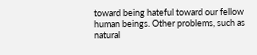toward being hateful toward our fellow human beings. Other problems, such as natural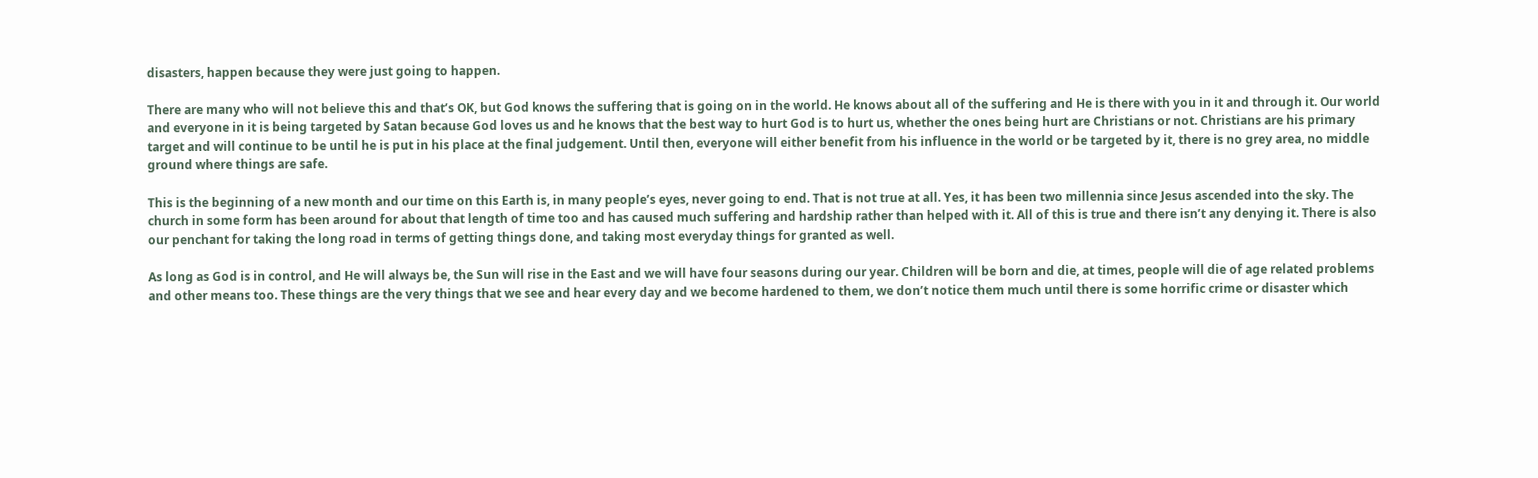disasters, happen because they were just going to happen.

There are many who will not believe this and that’s OK, but God knows the suffering that is going on in the world. He knows about all of the suffering and He is there with you in it and through it. Our world and everyone in it is being targeted by Satan because God loves us and he knows that the best way to hurt God is to hurt us, whether the ones being hurt are Christians or not. Christians are his primary target and will continue to be until he is put in his place at the final judgement. Until then, everyone will either benefit from his influence in the world or be targeted by it, there is no grey area, no middle ground where things are safe.

This is the beginning of a new month and our time on this Earth is, in many people’s eyes, never going to end. That is not true at all. Yes, it has been two millennia since Jesus ascended into the sky. The church in some form has been around for about that length of time too and has caused much suffering and hardship rather than helped with it. All of this is true and there isn’t any denying it. There is also our penchant for taking the long road in terms of getting things done, and taking most everyday things for granted as well.

As long as God is in control, and He will always be, the Sun will rise in the East and we will have four seasons during our year. Children will be born and die, at times, people will die of age related problems and other means too. These things are the very things that we see and hear every day and we become hardened to them, we don’t notice them much until there is some horrific crime or disaster which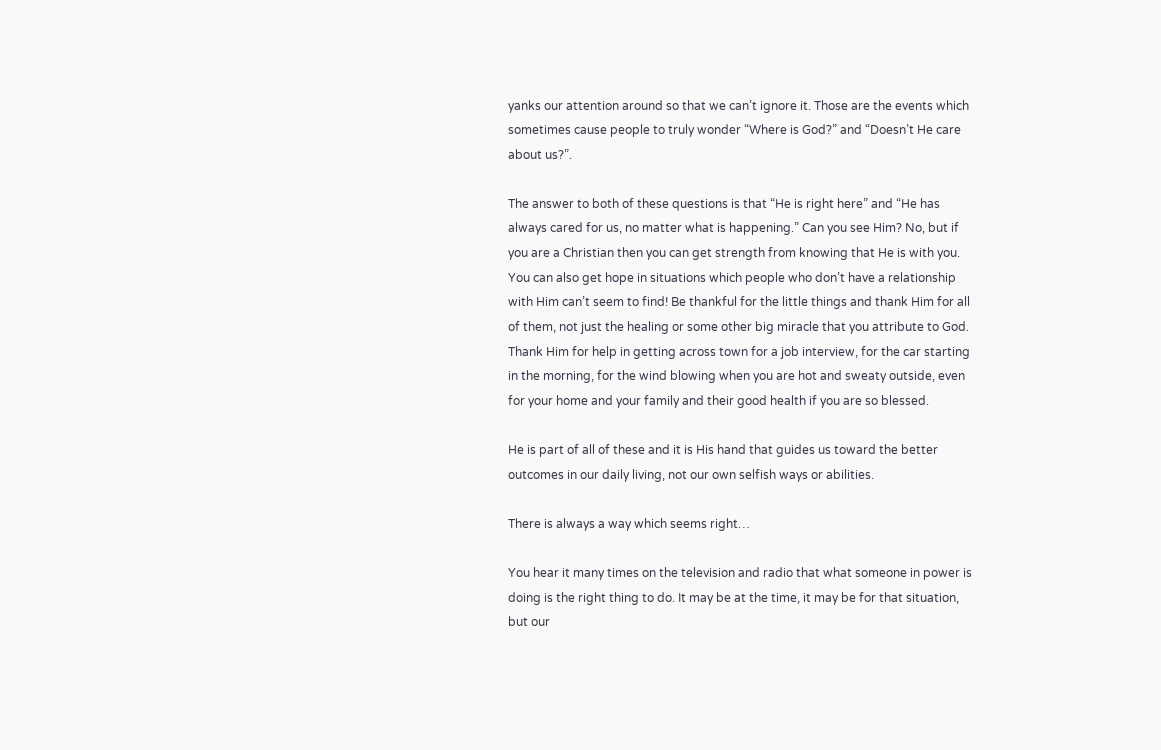yanks our attention around so that we can’t ignore it. Those are the events which sometimes cause people to truly wonder “Where is God?” and “Doesn’t He care about us?”.

The answer to both of these questions is that “He is right here” and “He has always cared for us, no matter what is happening.” Can you see Him? No, but if you are a Christian then you can get strength from knowing that He is with you. You can also get hope in situations which people who don’t have a relationship with Him can’t seem to find! Be thankful for the little things and thank Him for all of them, not just the healing or some other big miracle that you attribute to God. Thank Him for help in getting across town for a job interview, for the car starting in the morning, for the wind blowing when you are hot and sweaty outside, even for your home and your family and their good health if you are so blessed.

He is part of all of these and it is His hand that guides us toward the better outcomes in our daily living, not our own selfish ways or abilities.

There is always a way which seems right…

You hear it many times on the television and radio that what someone in power is doing is the right thing to do. It may be at the time, it may be for that situation, but our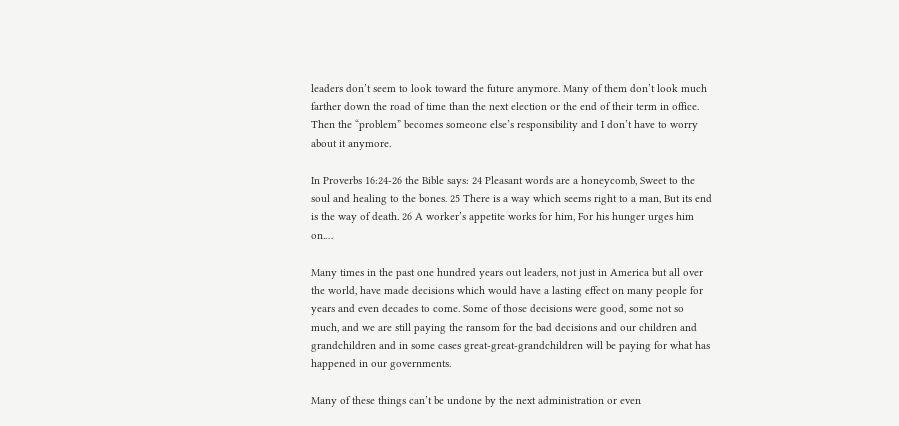leaders don’t seem to look toward the future anymore. Many of them don’t look much farther down the road of time than the next election or the end of their term in office. Then the “problem” becomes someone else’s responsibility and I don’t have to worry about it anymore.

In Proverbs 16:24-26 the Bible says: 24 Pleasant words are a honeycomb, Sweet to the soul and healing to the bones. 25 There is a way which seems right to a man, But its end is the way of death. 26 A worker’s appetite works for him, For his hunger urges him on.…

Many times in the past one hundred years out leaders, not just in America but all over the world, have made decisions which would have a lasting effect on many people for years and even decades to come. Some of those decisions were good, some not so much, and we are still paying the ransom for the bad decisions and our children and grandchildren and in some cases great-great-grandchildren will be paying for what has happened in our governments.

Many of these things can’t be undone by the next administration or even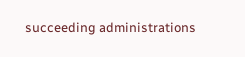succeeding administrations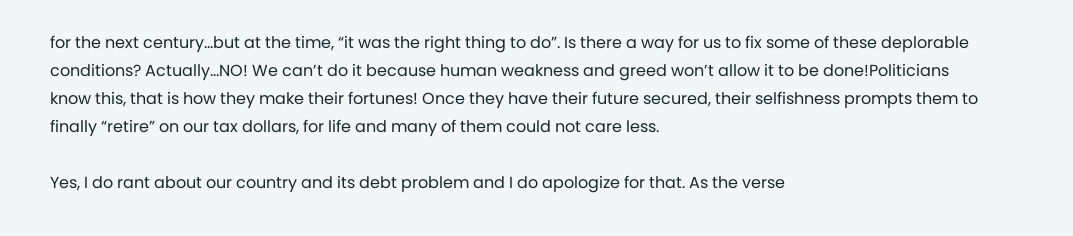for the next century…but at the time, “it was the right thing to do”. Is there a way for us to fix some of these deplorable conditions? Actually…NO! We can’t do it because human weakness and greed won’t allow it to be done!Politicians know this, that is how they make their fortunes! Once they have their future secured, their selfishness prompts them to finally “retire” on our tax dollars, for life and many of them could not care less.

Yes, I do rant about our country and its debt problem and I do apologize for that. As the verse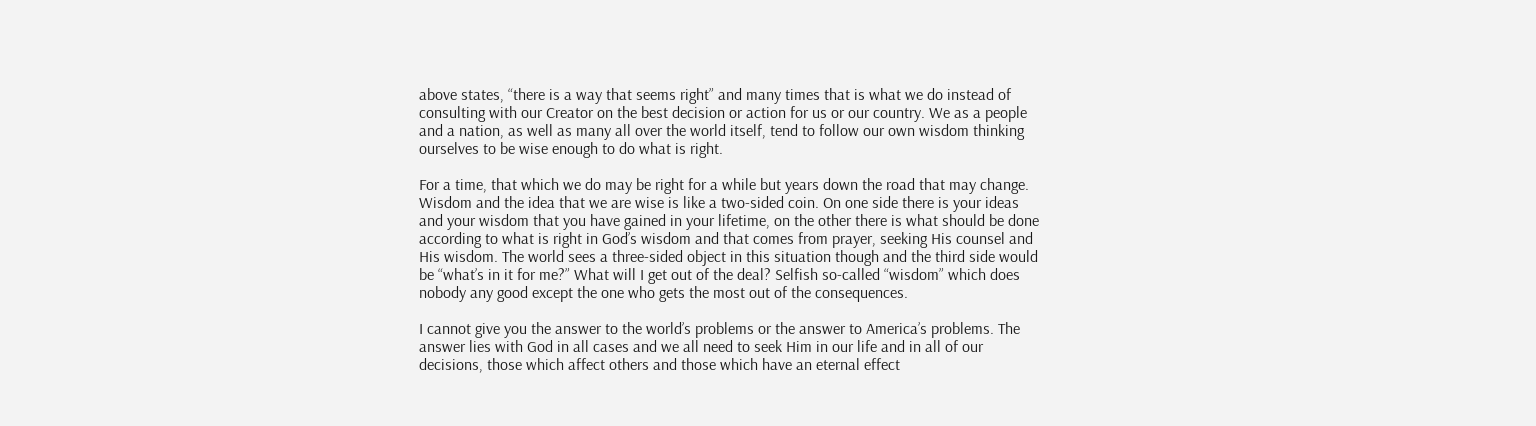above states, “there is a way that seems right” and many times that is what we do instead of consulting with our Creator on the best decision or action for us or our country. We as a people and a nation, as well as many all over the world itself, tend to follow our own wisdom thinking ourselves to be wise enough to do what is right.

For a time, that which we do may be right for a while but years down the road that may change. Wisdom and the idea that we are wise is like a two-sided coin. On one side there is your ideas and your wisdom that you have gained in your lifetime, on the other there is what should be done according to what is right in God’s wisdom and that comes from prayer, seeking His counsel and His wisdom. The world sees a three-sided object in this situation though and the third side would be “what’s in it for me?” What will I get out of the deal? Selfish so-called “wisdom” which does nobody any good except the one who gets the most out of the consequences.

I cannot give you the answer to the world’s problems or the answer to America’s problems. The answer lies with God in all cases and we all need to seek Him in our life and in all of our decisions, those which affect others and those which have an eternal effect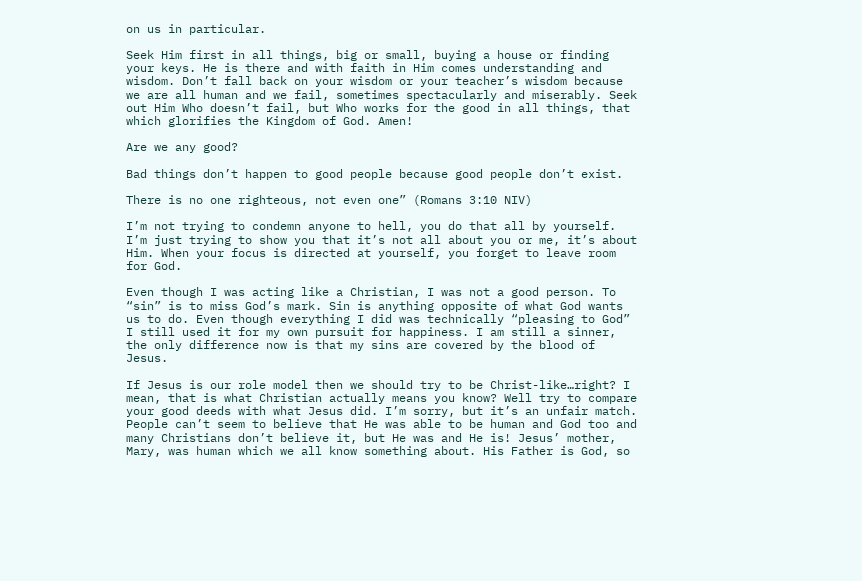on us in particular.

Seek Him first in all things, big or small, buying a house or finding your keys. He is there and with faith in Him comes understanding and wisdom. Don’t fall back on your wisdom or your teacher’s wisdom because we are all human and we fail, sometimes spectacularly and miserably. Seek out Him Who doesn’t fail, but Who works for the good in all things, that which glorifies the Kingdom of God. Amen!

Are we any good?

Bad things don’t happen to good people because good people don’t exist.

There is no one righteous, not even one” (Romans 3:10 NIV)

I’m not trying to condemn anyone to hell, you do that all by yourself. I’m just trying to show you that it’s not all about you or me, it’s about Him. When your focus is directed at yourself, you forget to leave room for God.

Even though I was acting like a Christian, I was not a good person. To “sin” is to miss God’s mark. Sin is anything opposite of what God wants us to do. Even though everything I did was technically “pleasing to God” I still used it for my own pursuit for happiness. I am still a sinner, the only difference now is that my sins are covered by the blood of Jesus.

If Jesus is our role model then we should try to be Christ-like…right? I mean, that is what Christian actually means you know? Well try to compare your good deeds with what Jesus did. I’m sorry, but it’s an unfair match. People can’t seem to believe that He was able to be human and God too and many Christians don’t believe it, but He was and He is! Jesus’ mother, Mary, was human which we all know something about. His Father is God, so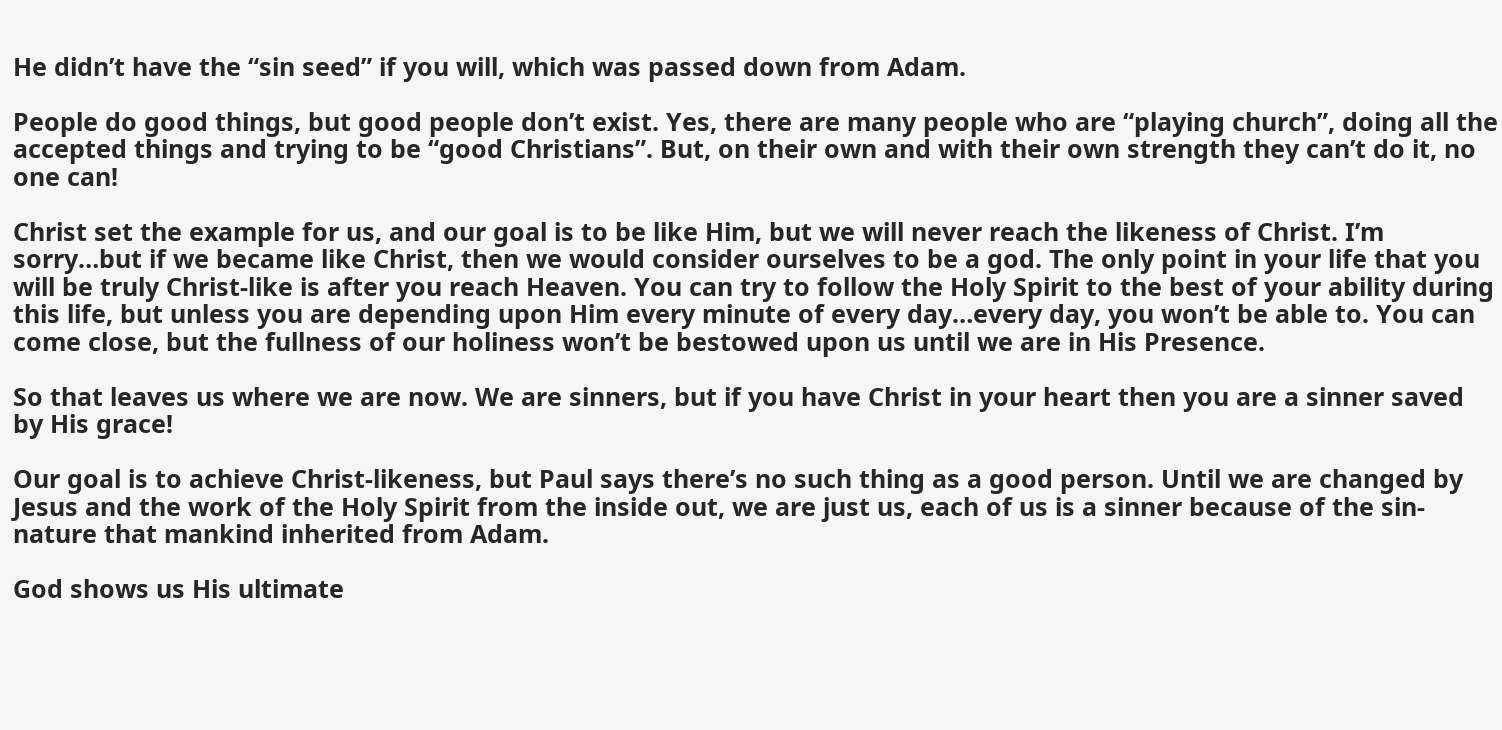He didn’t have the “sin seed” if you will, which was passed down from Adam.

People do good things, but good people don’t exist. Yes, there are many people who are “playing church”, doing all the accepted things and trying to be “good Christians”. But, on their own and with their own strength they can’t do it, no one can!

Christ set the example for us, and our goal is to be like Him, but we will never reach the likeness of Christ. I’m sorry…but if we became like Christ, then we would consider ourselves to be a god. The only point in your life that you will be truly Christ-like is after you reach Heaven. You can try to follow the Holy Spirit to the best of your ability during this life, but unless you are depending upon Him every minute of every day…every day, you won’t be able to. You can come close, but the fullness of our holiness won’t be bestowed upon us until we are in His Presence.

So that leaves us where we are now. We are sinners, but if you have Christ in your heart then you are a sinner saved by His grace!

Our goal is to achieve Christ-likeness, but Paul says there’s no such thing as a good person. Until we are changed by Jesus and the work of the Holy Spirit from the inside out, we are just us, each of us is a sinner because of the sin-nature that mankind inherited from Adam.

God shows us His ultimate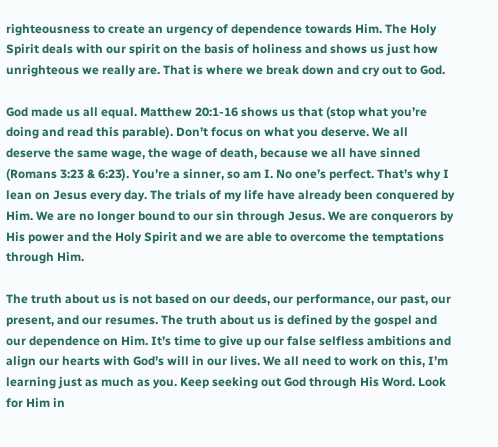righteousness to create an urgency of dependence towards Him. The Holy Spirit deals with our spirit on the basis of holiness and shows us just how unrighteous we really are. That is where we break down and cry out to God.

God made us all equal. Matthew 20:1-16 shows us that (stop what you’re doing and read this parable). Don’t focus on what you deserve. We all deserve the same wage, the wage of death, because we all have sinned (Romans 3:23 & 6:23). You’re a sinner, so am I. No one’s perfect. That’s why I lean on Jesus every day. The trials of my life have already been conquered by Him. We are no longer bound to our sin through Jesus. We are conquerors by His power and the Holy Spirit and we are able to overcome the temptations through Him.

The truth about us is not based on our deeds, our performance, our past, our present, and our resumes. The truth about us is defined by the gospel and our dependence on Him. It’s time to give up our false selfless ambitions and align our hearts with God’s will in our lives. We all need to work on this, I’m learning just as much as you. Keep seeking out God through His Word. Look for Him in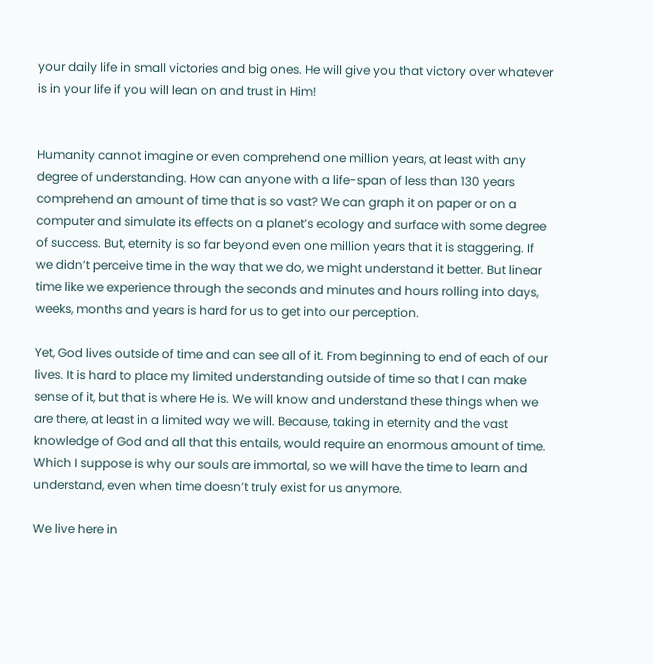your daily life in small victories and big ones. He will give you that victory over whatever is in your life if you will lean on and trust in Him!


Humanity cannot imagine or even comprehend one million years, at least with any degree of understanding. How can anyone with a life-span of less than 130 years comprehend an amount of time that is so vast? We can graph it on paper or on a computer and simulate its effects on a planet’s ecology and surface with some degree of success. But, eternity is so far beyond even one million years that it is staggering. If we didn’t perceive time in the way that we do, we might understand it better. But linear time like we experience through the seconds and minutes and hours rolling into days, weeks, months and years is hard for us to get into our perception.

Yet, God lives outside of time and can see all of it. From beginning to end of each of our lives. It is hard to place my limited understanding outside of time so that I can make sense of it, but that is where He is. We will know and understand these things when we are there, at least in a limited way we will. Because, taking in eternity and the vast knowledge of God and all that this entails, would require an enormous amount of time. Which I suppose is why our souls are immortal, so we will have the time to learn and understand, even when time doesn’t truly exist for us anymore.

We live here in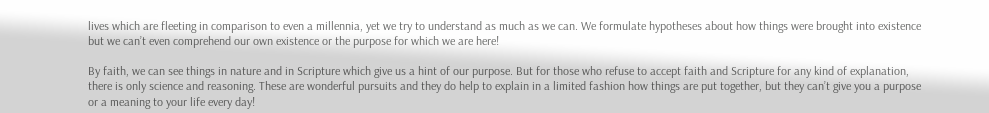lives which are fleeting in comparison to even a millennia, yet we try to understand as much as we can. We formulate hypotheses about how things were brought into existence but we can’t even comprehend our own existence or the purpose for which we are here!

By faith, we can see things in nature and in Scripture which give us a hint of our purpose. But for those who refuse to accept faith and Scripture for any kind of explanation, there is only science and reasoning. These are wonderful pursuits and they do help to explain in a limited fashion how things are put together, but they can’t give you a purpose or a meaning to your life every day!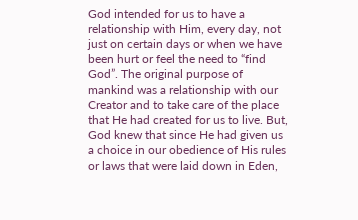God intended for us to have a relationship with Him, every day, not just on certain days or when we have been hurt or feel the need to “find God”. The original purpose of mankind was a relationship with our Creator and to take care of the place that He had created for us to live. But, God knew that since He had given us a choice in our obedience of His rules or laws that were laid down in Eden,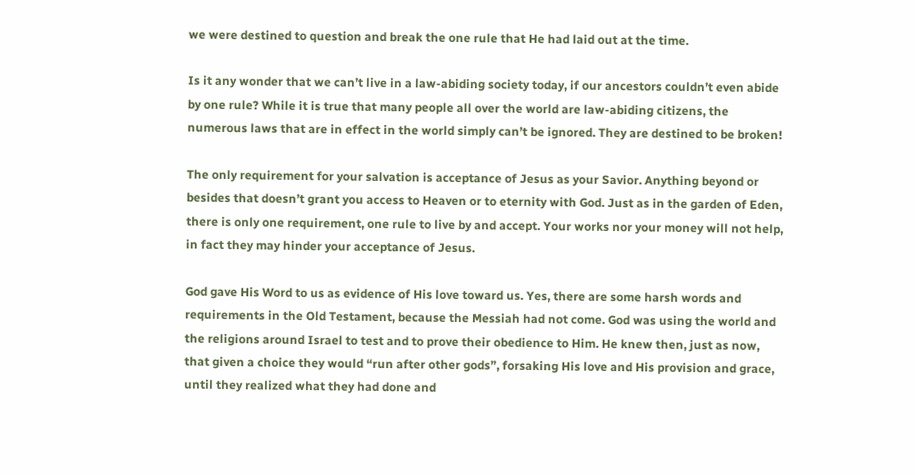we were destined to question and break the one rule that He had laid out at the time.

Is it any wonder that we can’t live in a law-abiding society today, if our ancestors couldn’t even abide by one rule? While it is true that many people all over the world are law-abiding citizens, the numerous laws that are in effect in the world simply can’t be ignored. They are destined to be broken!

The only requirement for your salvation is acceptance of Jesus as your Savior. Anything beyond or besides that doesn’t grant you access to Heaven or to eternity with God. Just as in the garden of Eden, there is only one requirement, one rule to live by and accept. Your works nor your money will not help, in fact they may hinder your acceptance of Jesus.

God gave His Word to us as evidence of His love toward us. Yes, there are some harsh words and requirements in the Old Testament, because the Messiah had not come. God was using the world and the religions around Israel to test and to prove their obedience to Him. He knew then, just as now, that given a choice they would “run after other gods”, forsaking His love and His provision and grace, until they realized what they had done and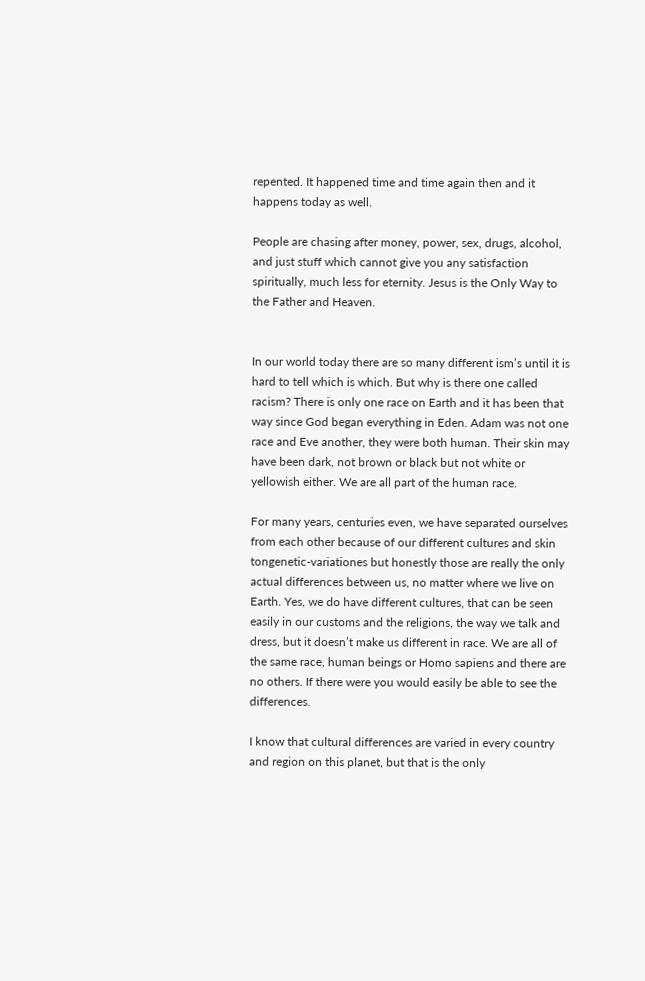repented. It happened time and time again then and it happens today as well.

People are chasing after money, power, sex, drugs, alcohol, and just stuff which cannot give you any satisfaction spiritually, much less for eternity. Jesus is the Only Way to the Father and Heaven.


In our world today there are so many different ism’s until it is hard to tell which is which. But why is there one called racism? There is only one race on Earth and it has been that way since God began everything in Eden. Adam was not one race and Eve another, they were both human. Their skin may have been dark, not brown or black but not white or yellowish either. We are all part of the human race.

For many years, centuries even, we have separated ourselves from each other because of our different cultures and skin tongenetic-variationes but honestly those are really the only actual differences between us, no matter where we live on Earth. Yes, we do have different cultures, that can be seen easily in our customs and the religions, the way we talk and dress, but it doesn’t make us different in race. We are all of the same race, human beings or Homo sapiens and there are no others. If there were you would easily be able to see the differences.

I know that cultural differences are varied in every country and region on this planet, but that is the only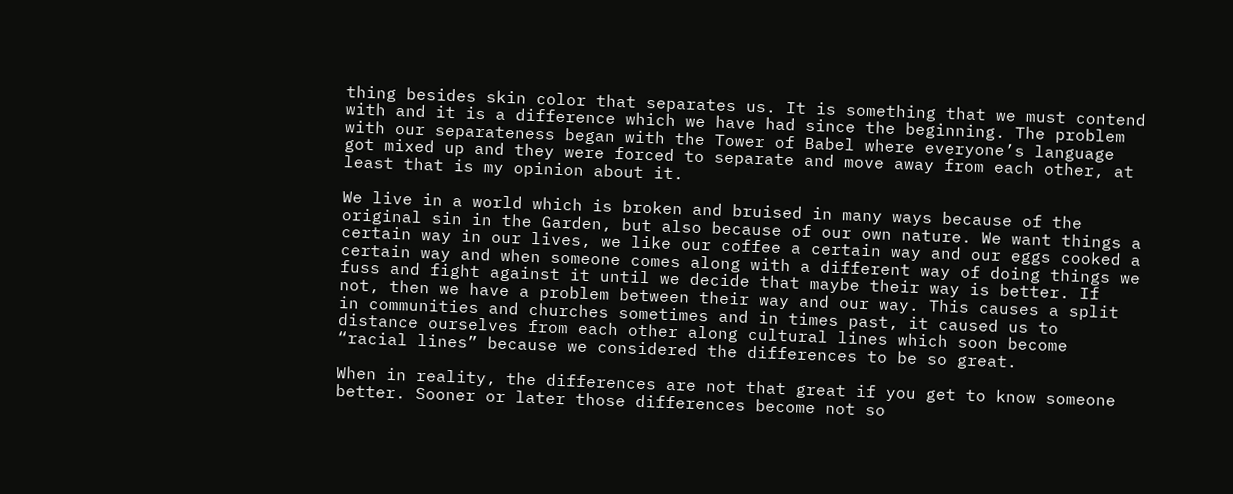thing besides skin color that separates us. It is something that we must contend with and it is a difference which we have had since the beginning. The problem with our separateness began with the Tower of Babel where everyone’s language got mixed up and they were forced to separate and move away from each other, at least that is my opinion about it.

We live in a world which is broken and bruised in many ways because of the original sin in the Garden, but also because of our own nature. We want things a certain way in our lives, we like our coffee a certain way and our eggs cooked a certain way and when someone comes along with a different way of doing things we fuss and fight against it until we decide that maybe their way is better. If not, then we have a problem between their way and our way. This causes a split in communities and churches sometimes and in times past, it caused us to distance ourselves from each other along cultural lines which soon become “racial lines” because we considered the differences to be so great.

When in reality, the differences are not that great if you get to know someone better. Sooner or later those differences become not so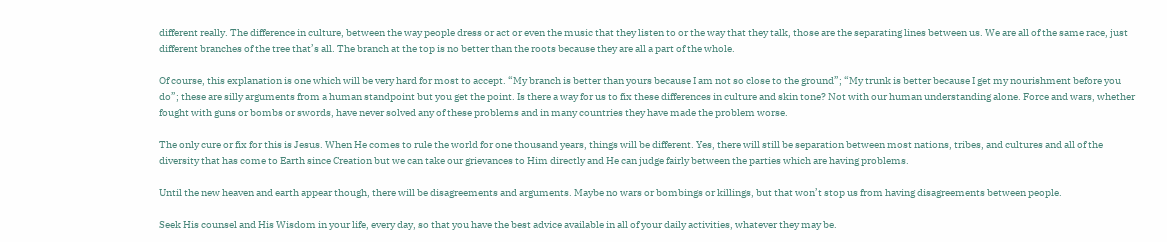different really. The difference in culture, between the way people dress or act or even the music that they listen to or the way that they talk, those are the separating lines between us. We are all of the same race, just different branches of the tree that’s all. The branch at the top is no better than the roots because they are all a part of the whole.

Of course, this explanation is one which will be very hard for most to accept. “My branch is better than yours because I am not so close to the ground”; “My trunk is better because I get my nourishment before you do”; these are silly arguments from a human standpoint but you get the point. Is there a way for us to fix these differences in culture and skin tone? Not with our human understanding alone. Force and wars, whether fought with guns or bombs or swords, have never solved any of these problems and in many countries they have made the problem worse.

The only cure or fix for this is Jesus. When He comes to rule the world for one thousand years, things will be different. Yes, there will still be separation between most nations, tribes, and cultures and all of the diversity that has come to Earth since Creation but we can take our grievances to Him directly and He can judge fairly between the parties which are having problems.

Until the new heaven and earth appear though, there will be disagreements and arguments. Maybe no wars or bombings or killings, but that won’t stop us from having disagreements between people.

Seek His counsel and His Wisdom in your life, every day, so that you have the best advice available in all of your daily activities, whatever they may be.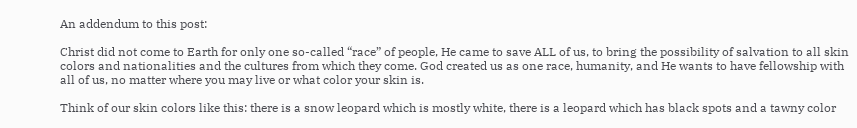An addendum to this post:

Christ did not come to Earth for only one so-called “race” of people, He came to save ALL of us, to bring the possibility of salvation to all skin colors and nationalities and the cultures from which they come. God created us as one race, humanity, and He wants to have fellowship with all of us, no matter where you may live or what color your skin is.

Think of our skin colors like this: there is a snow leopard which is mostly white, there is a leopard which has black spots and a tawny color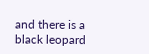and there is a black leopard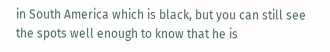in South America which is black, but you can still see the spots well enough to know that he is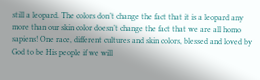still a leopard. The colors don’t change the fact that it is a leopard any more than our skin color doesn’t change the fact that we are all homo sapiens! One race, different cultures and skin colors, blessed and loved by God to be His people if we will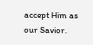accept Him as our Savior.